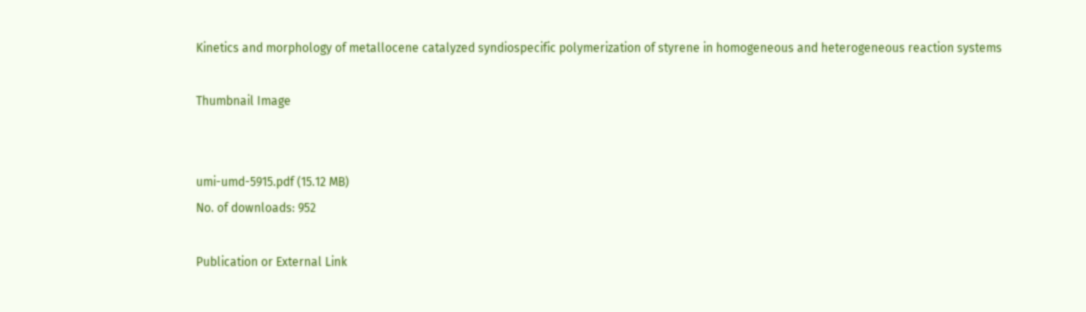Kinetics and morphology of metallocene catalyzed syndiospecific polymerization of styrene in homogeneous and heterogeneous reaction systems

Thumbnail Image


umi-umd-5915.pdf (15.12 MB)
No. of downloads: 952

Publication or External Link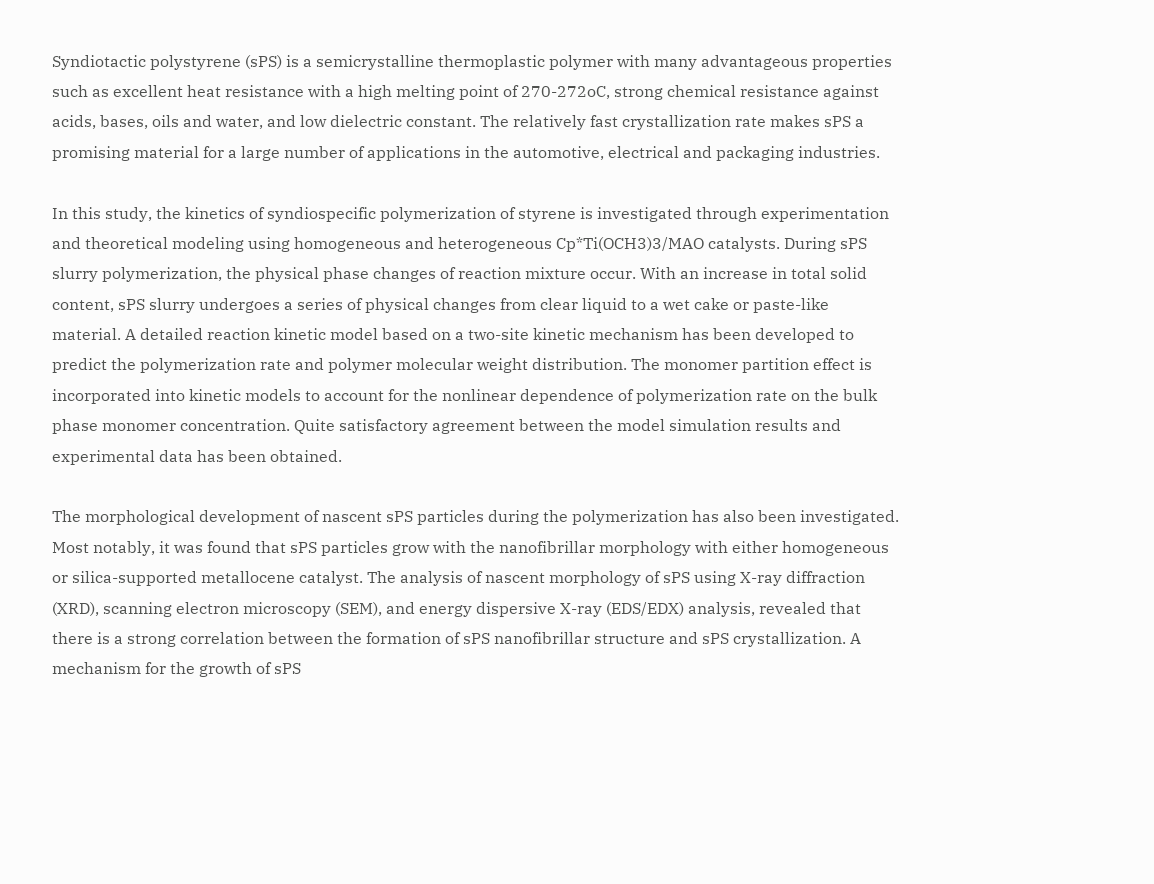Syndiotactic polystyrene (sPS) is a semicrystalline thermoplastic polymer with many advantageous properties such as excellent heat resistance with a high melting point of 270-272oC, strong chemical resistance against acids, bases, oils and water, and low dielectric constant. The relatively fast crystallization rate makes sPS a promising material for a large number of applications in the automotive, electrical and packaging industries.

In this study, the kinetics of syndiospecific polymerization of styrene is investigated through experimentation and theoretical modeling using homogeneous and heterogeneous Cp*Ti(OCH3)3/MAO catalysts. During sPS slurry polymerization, the physical phase changes of reaction mixture occur. With an increase in total solid content, sPS slurry undergoes a series of physical changes from clear liquid to a wet cake or paste-like material. A detailed reaction kinetic model based on a two-site kinetic mechanism has been developed to predict the polymerization rate and polymer molecular weight distribution. The monomer partition effect is incorporated into kinetic models to account for the nonlinear dependence of polymerization rate on the bulk phase monomer concentration. Quite satisfactory agreement between the model simulation results and experimental data has been obtained.

The morphological development of nascent sPS particles during the polymerization has also been investigated. Most notably, it was found that sPS particles grow with the nanofibrillar morphology with either homogeneous or silica-supported metallocene catalyst. The analysis of nascent morphology of sPS using X-ray diffraction (XRD), scanning electron microscopy (SEM), and energy dispersive X-ray (EDS/EDX) analysis, revealed that there is a strong correlation between the formation of sPS nanofibrillar structure and sPS crystallization. A mechanism for the growth of sPS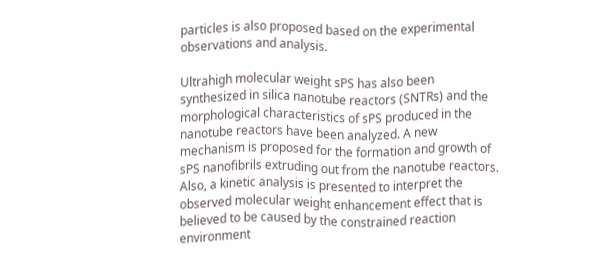particles is also proposed based on the experimental observations and analysis.

Ultrahigh molecular weight sPS has also been synthesized in silica nanotube reactors (SNTRs) and the morphological characteristics of sPS produced in the nanotube reactors have been analyzed. A new mechanism is proposed for the formation and growth of sPS nanofibrils extruding out from the nanotube reactors. Also, a kinetic analysis is presented to interpret the observed molecular weight enhancement effect that is believed to be caused by the constrained reaction environment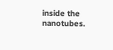inside the nanotubes.